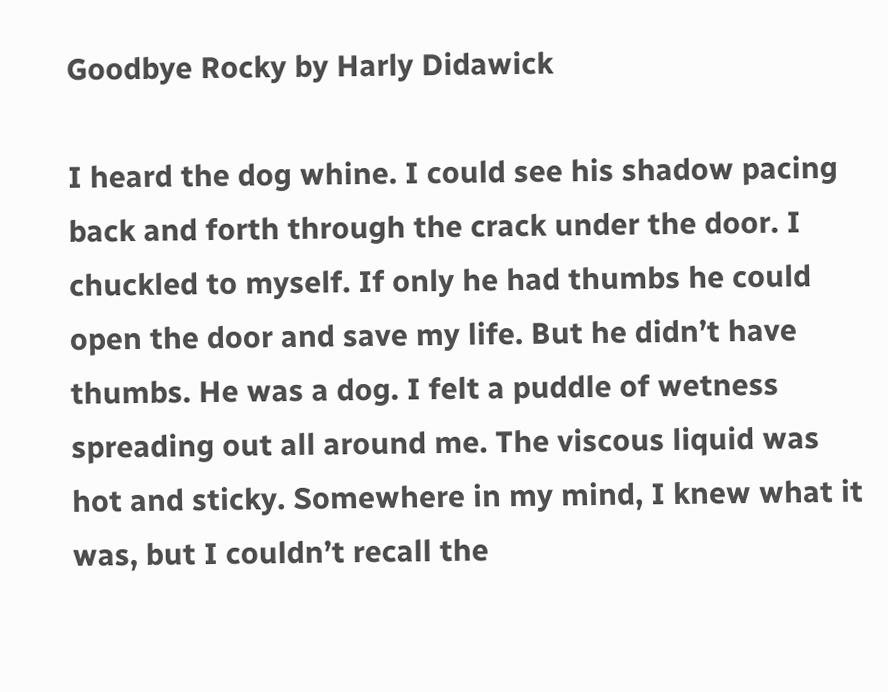Goodbye Rocky by Harly Didawick

I heard the dog whine. I could see his shadow pacing back and forth through the crack under the door. I chuckled to myself. If only he had thumbs he could open the door and save my life. But he didn’t have thumbs. He was a dog. I felt a puddle of wetness spreading out all around me. The viscous liquid was hot and sticky. Somewhere in my mind, I knew what it was, but I couldn’t recall the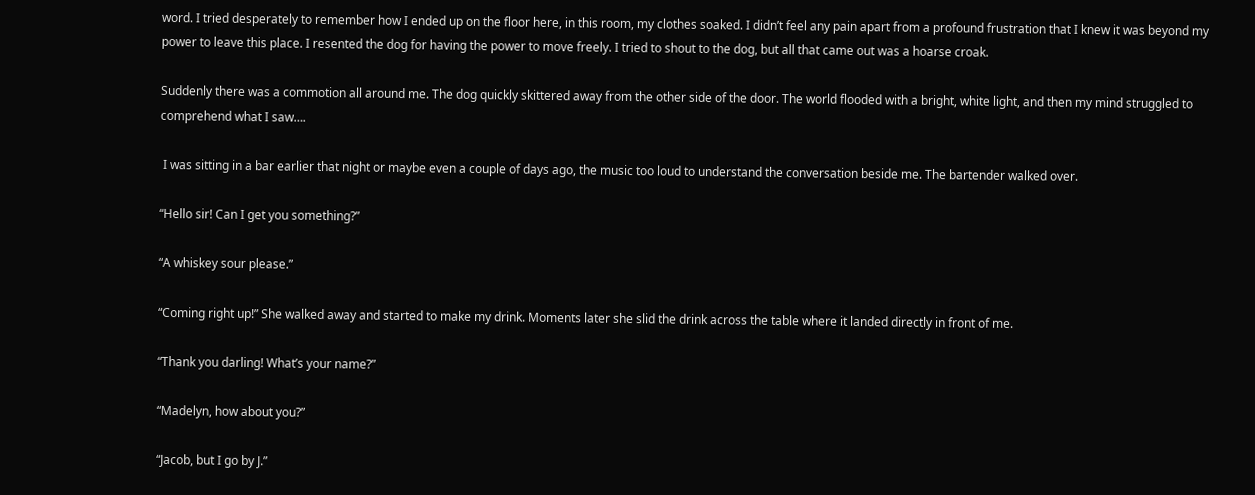word. I tried desperately to remember how I ended up on the floor here, in this room, my clothes soaked. I didn’t feel any pain apart from a profound frustration that I knew it was beyond my power to leave this place. I resented the dog for having the power to move freely. I tried to shout to the dog, but all that came out was a hoarse croak.

Suddenly there was a commotion all around me. The dog quickly skittered away from the other side of the door. The world flooded with a bright, white light, and then my mind struggled to comprehend what I saw….

 I was sitting in a bar earlier that night or maybe even a couple of days ago, the music too loud to understand the conversation beside me. The bartender walked over.

“Hello sir! Can I get you something?”

“A whiskey sour please.”

“Coming right up!” She walked away and started to make my drink. Moments later she slid the drink across the table where it landed directly in front of me.

“Thank you darling! What’s your name?”

“Madelyn, how about you?”

“Jacob, but I go by J.”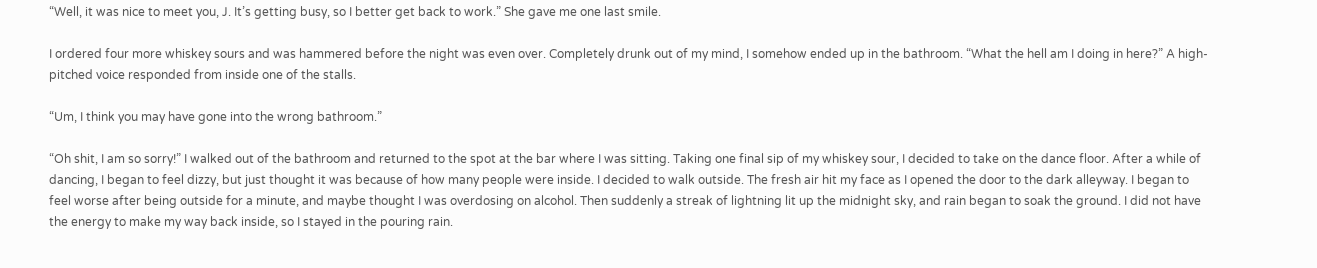“Well, it was nice to meet you, J. It’s getting busy, so I better get back to work.” She gave me one last smile.

I ordered four more whiskey sours and was hammered before the night was even over. Completely drunk out of my mind, I somehow ended up in the bathroom. “What the hell am I doing in here?” A high-pitched voice responded from inside one of the stalls.

“Um, I think you may have gone into the wrong bathroom.”

“Oh shit, I am so sorry!” I walked out of the bathroom and returned to the spot at the bar where I was sitting. Taking one final sip of my whiskey sour, I decided to take on the dance floor. After a while of dancing, I began to feel dizzy, but just thought it was because of how many people were inside. I decided to walk outside. The fresh air hit my face as I opened the door to the dark alleyway. I began to feel worse after being outside for a minute, and maybe thought I was overdosing on alcohol. Then suddenly a streak of lightning lit up the midnight sky, and rain began to soak the ground. I did not have the energy to make my way back inside, so I stayed in the pouring rain.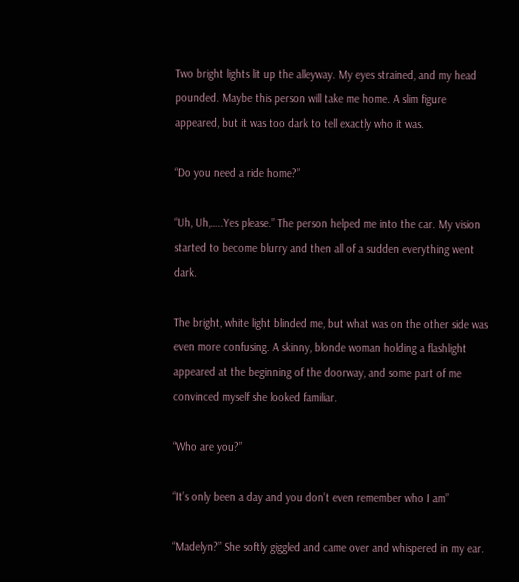Two bright lights lit up the alleyway. My eyes strained, and my head pounded. Maybe this person will take me home. A slim figure appeared, but it was too dark to tell exactly who it was.

“Do you need a ride home?”

“Uh, Uh,…..Yes please.” The person helped me into the car. My vision started to become blurry and then all of a sudden everything went dark.

The bright, white light blinded me, but what was on the other side was even more confusing. A skinny, blonde woman holding a flashlight appeared at the beginning of the doorway, and some part of me convinced myself she looked familiar.

“Who are you?”

“It’s only been a day and you don’t even remember who I am”

“Madelyn?” She softly giggled and came over and whispered in my ear.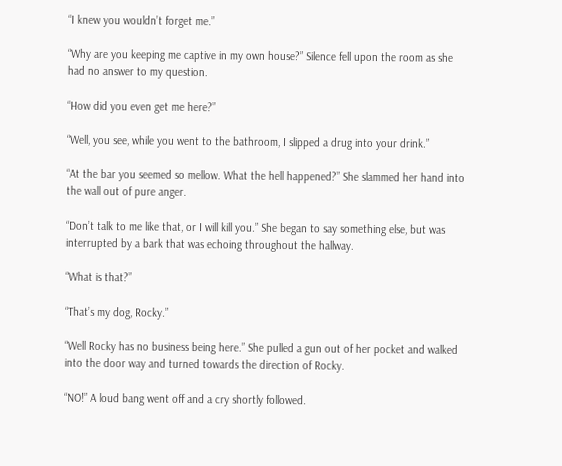“I knew you wouldn’t forget me.”

“Why are you keeping me captive in my own house?” Silence fell upon the room as she had no answer to my question.

“How did you even get me here?”

“Well, you see, while you went to the bathroom, I slipped a drug into your drink.”

“At the bar you seemed so mellow. What the hell happened?” She slammed her hand into the wall out of pure anger.

“Don’t talk to me like that, or I will kill you.” She began to say something else, but was interrupted by a bark that was echoing throughout the hallway.

“What is that?”

“That’s my dog, Rocky.”

“Well Rocky has no business being here.” She pulled a gun out of her pocket and walked into the door way and turned towards the direction of Rocky.

“NO!” A loud bang went off and a cry shortly followed.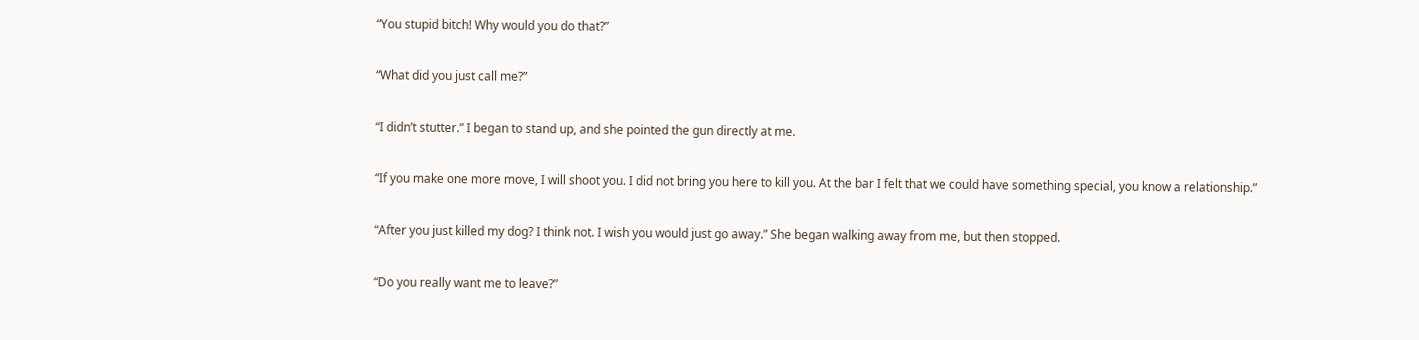“You stupid bitch! Why would you do that?”

“What did you just call me?”

“I didn’t stutter.” I began to stand up, and she pointed the gun directly at me.

“If you make one more move, I will shoot you. I did not bring you here to kill you. At the bar I felt that we could have something special, you know a relationship.”

“After you just killed my dog? I think not. I wish you would just go away.” She began walking away from me, but then stopped.

“Do you really want me to leave?”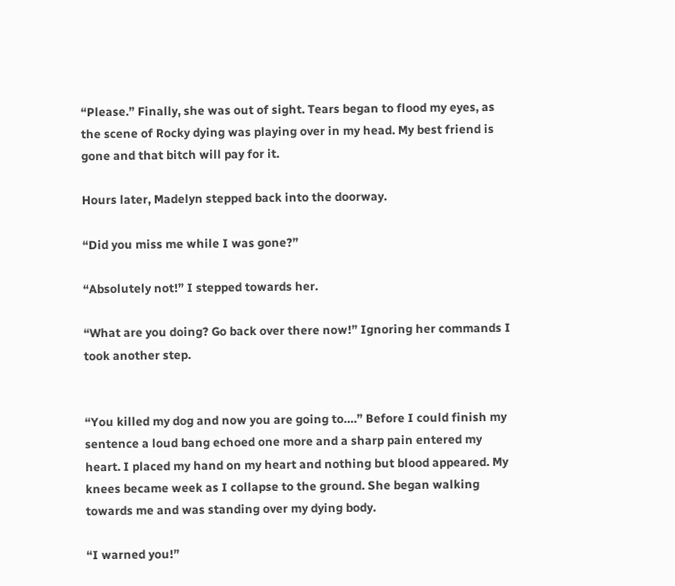“Please.” Finally, she was out of sight. Tears began to flood my eyes, as the scene of Rocky dying was playing over in my head. My best friend is gone and that bitch will pay for it.

Hours later, Madelyn stepped back into the doorway.

“Did you miss me while I was gone?”

“Absolutely not!” I stepped towards her.

“What are you doing? Go back over there now!” Ignoring her commands I took another step.


“You killed my dog and now you are going to….” Before I could finish my sentence a loud bang echoed one more and a sharp pain entered my heart. I placed my hand on my heart and nothing but blood appeared. My knees became week as I collapse to the ground. She began walking towards me and was standing over my dying body.

“I warned you!”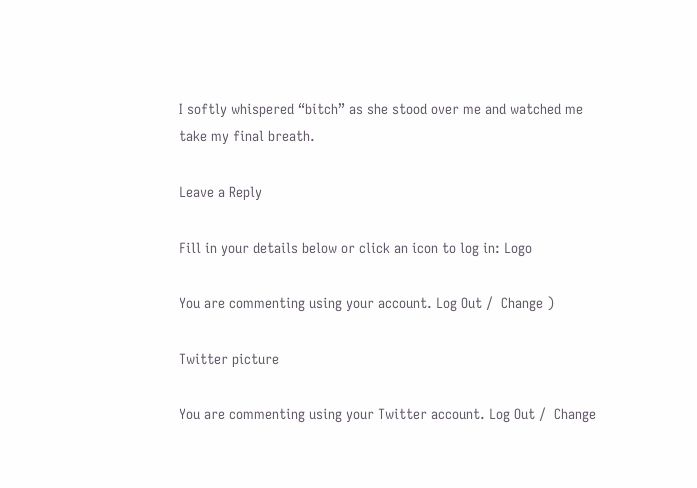I softly whispered “bitch” as she stood over me and watched me take my final breath.

Leave a Reply

Fill in your details below or click an icon to log in: Logo

You are commenting using your account. Log Out /  Change )

Twitter picture

You are commenting using your Twitter account. Log Out /  Change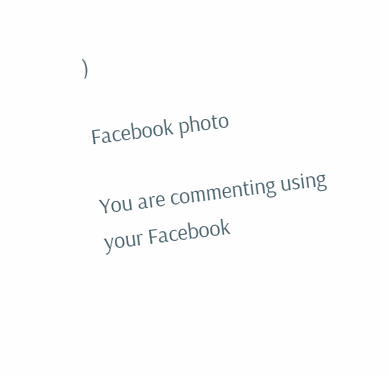)

Facebook photo

You are commenting using your Facebook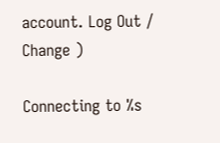account. Log Out /  Change )

Connecting to %s